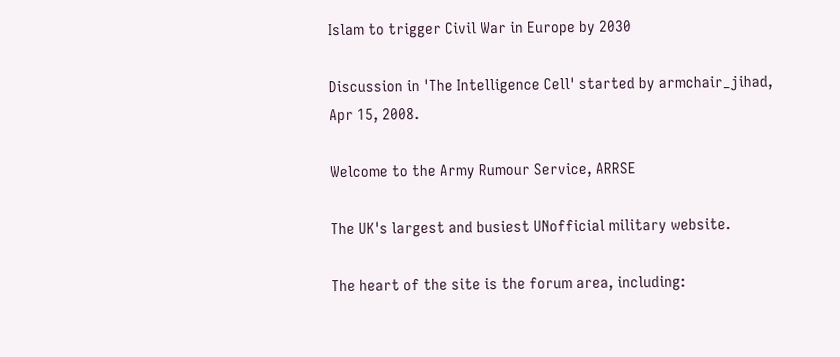Islam to trigger Civil War in Europe by 2030

Discussion in 'The Intelligence Cell' started by armchair_jihad, Apr 15, 2008.

Welcome to the Army Rumour Service, ARRSE

The UK's largest and busiest UNofficial military website.

The heart of the site is the forum area, including: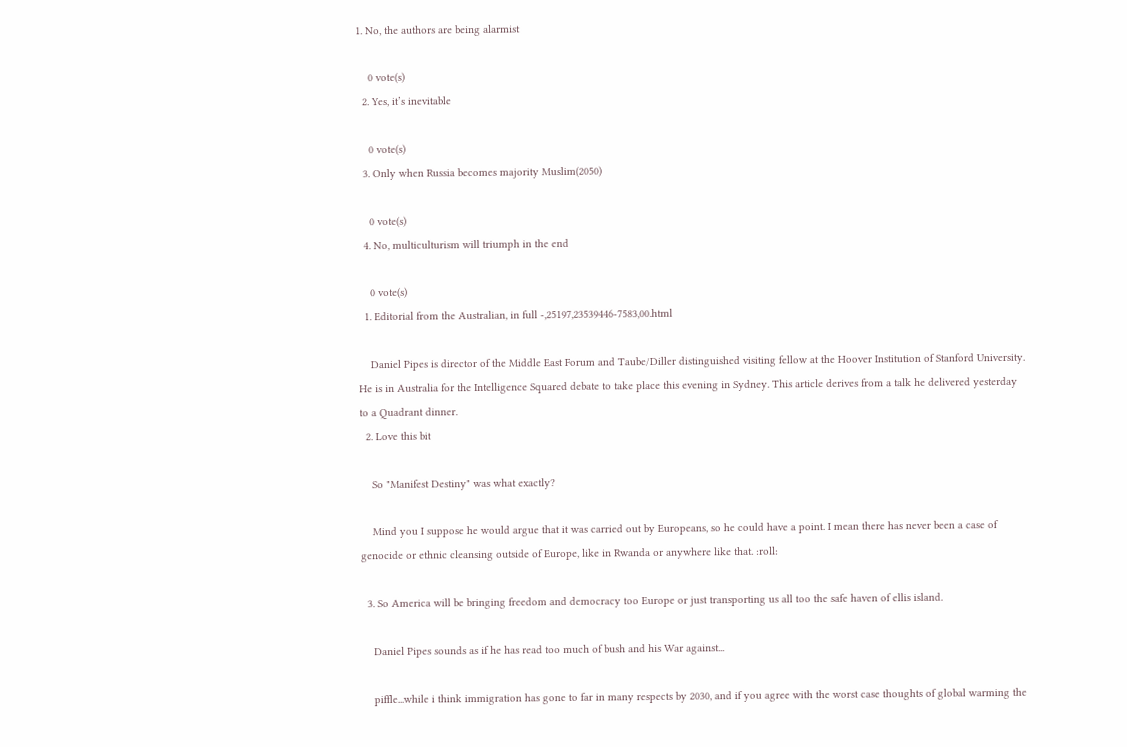1. No, the authors are being alarmist

    0 vote(s)
  2. Yes, it’s inevitable

    0 vote(s)
  3. Only when Russia becomes majority Muslim(2050)

    0 vote(s)
  4. No, multiculturism will triumph in the end

    0 vote(s)
  1. Editorial from the Australian, in full -,25197,23539446-7583,00.html

    Daniel Pipes is director of the Middle East Forum and Taube/Diller distinguished visiting fellow at the Hoover Institution of Stanford University. He is in Australia for the Intelligence Squared debate to take place this evening in Sydney. This article derives from a talk he delivered yesterday to a Quadrant dinner.
  2. Love this bit

    So "Manifest Destiny" was what exactly?

    Mind you I suppose he would argue that it was carried out by Europeans, so he could have a point. I mean there has never been a case of genocide or ethnic cleansing outside of Europe, like in Rwanda or anywhere like that. :roll:

  3. So America will be bringing freedom and democracy too Europe or just transporting us all too the safe haven of ellis island.

    Daniel Pipes sounds as if he has read too much of bush and his War against...

    piffle...while i think immigration has gone to far in many respects by 2030, and if you agree with the worst case thoughts of global warming the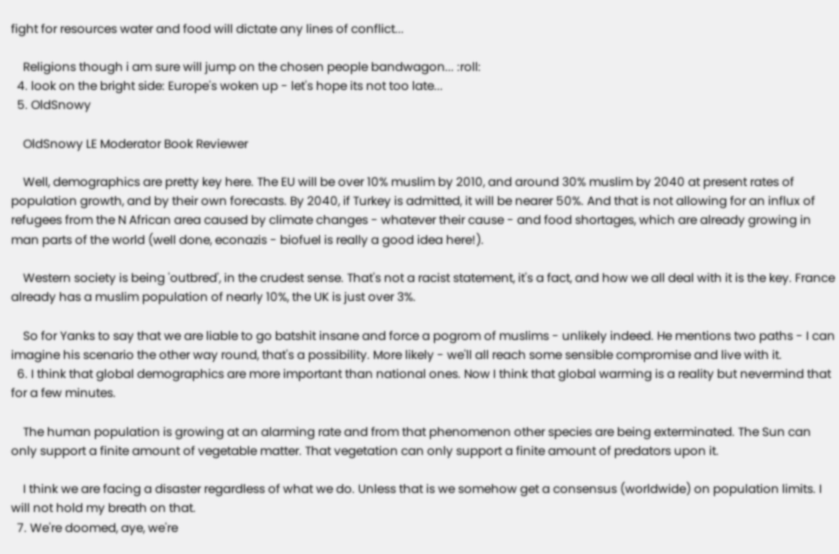fight for resources water and food will dictate any lines of conflict...

    Religions though i am sure will jump on the chosen people bandwagon... :roll:
  4. look on the bright side: Europe's woken up - let's hope its not too late...
  5. OldSnowy

    OldSnowy LE Moderator Book Reviewer

    Well, demographics are pretty key here. The EU will be over 10% muslim by 2010, and around 30% muslim by 2040 at present rates of population growth, and by their own forecasts. By 2040, if Turkey is admitted, it will be nearer 50%. And that is not allowing for an influx of refugees from the N African area caused by climate changes - whatever their cause - and food shortages, which are already growing in man parts of the world (well done, econazis - biofuel is really a good idea here!).

    Western society is being 'outbred', in the crudest sense. That's not a racist statement, it's a fact, and how we all deal with it is the key. France already has a muslim population of nearly 10%, the UK is just over 3%.

    So for Yanks to say that we are liable to go batshit insane and force a pogrom of muslims - unlikely indeed. He mentions two paths - I can imagine his scenario the other way round, that's a possibility. More likely - we'll all reach some sensible compromise and live with it.
  6. I think that global demographics are more important than national ones. Now I think that global warming is a reality but nevermind that for a few minutes.

    The human population is growing at an alarming rate and from that phenomenon other species are being exterminated. The Sun can only support a finite amount of vegetable matter. That vegetation can only support a finite amount of predators upon it.

    I think we are facing a disaster regardless of what we do. Unless that is we somehow get a consensus (worldwide) on population limits. I will not hold my breath on that.
  7. We're doomed, aye, we're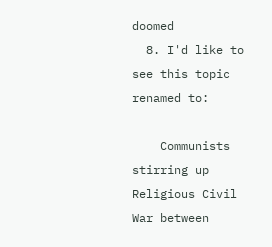doomed
  8. I'd like to see this topic renamed to:

    Communists stirring up Religious Civil War between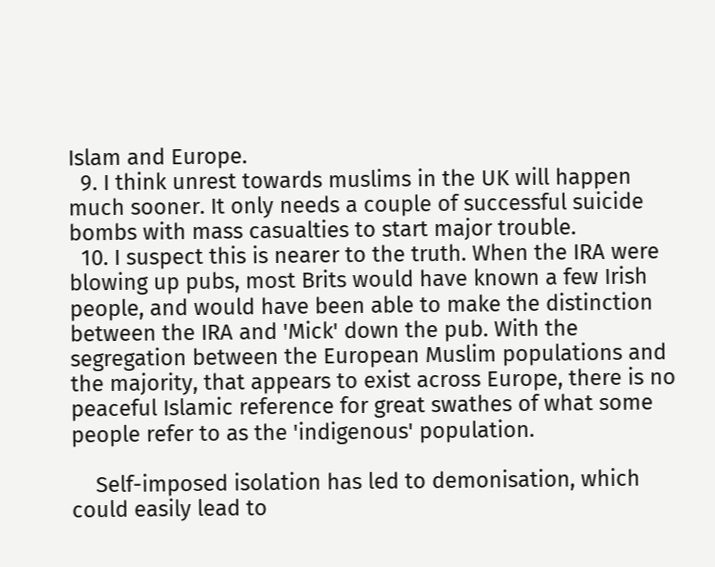Islam and Europe.
  9. I think unrest towards muslims in the UK will happen much sooner. It only needs a couple of successful suicide bombs with mass casualties to start major trouble.
  10. I suspect this is nearer to the truth. When the IRA were blowing up pubs, most Brits would have known a few Irish people, and would have been able to make the distinction between the IRA and 'Mick' down the pub. With the segregation between the European Muslim populations and the majority, that appears to exist across Europe, there is no peaceful Islamic reference for great swathes of what some people refer to as the 'indigenous' population.

    Self-imposed isolation has led to demonisation, which could easily lead to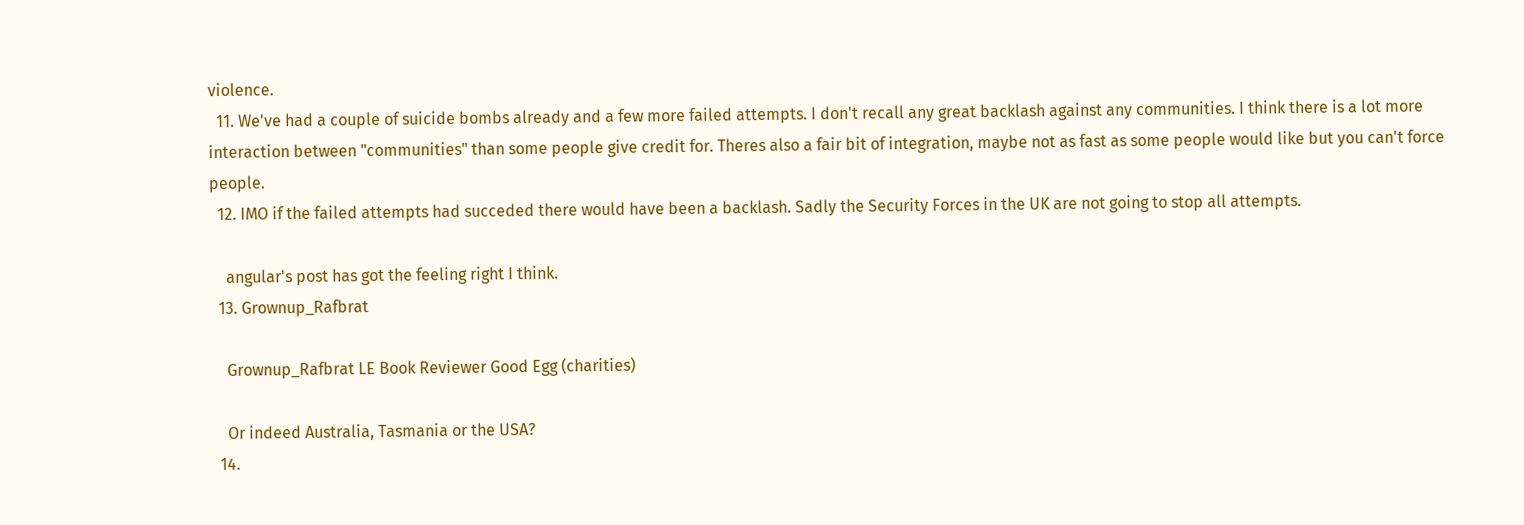violence.
  11. We've had a couple of suicide bombs already and a few more failed attempts. I don't recall any great backlash against any communities. I think there is a lot more interaction between "communities" than some people give credit for. Theres also a fair bit of integration, maybe not as fast as some people would like but you can't force people.
  12. IMO if the failed attempts had succeded there would have been a backlash. Sadly the Security Forces in the UK are not going to stop all attempts.

    angular's post has got the feeling right I think.
  13. Grownup_Rafbrat

    Grownup_Rafbrat LE Book Reviewer Good Egg (charities)

    Or indeed Australia, Tasmania or the USA?
  14.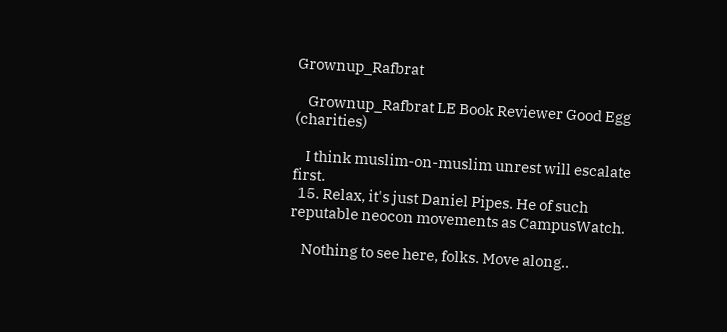Grownup_Rafbrat

    Grownup_Rafbrat LE Book Reviewer Good Egg (charities)

    I think muslim-on-muslim unrest will escalate first.
  15. Relax, it's just Daniel Pipes. He of such reputable neocon movements as CampusWatch.

    Nothing to see here, folks. Move along..